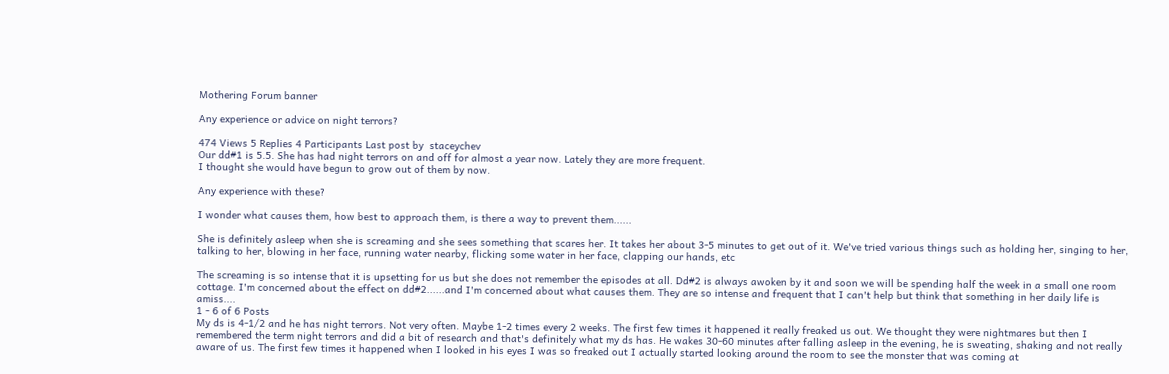Mothering Forum banner

Any experience or advice on night terrors?

474 Views 5 Replies 4 Participants Last post by  staceychev
Our dd#1 is 5.5. She has had night terrors on and off for almost a year now. Lately they are more frequent.
I thought she would have begun to grow out of them by now.

Any experience with these?

I wonder what causes them, how best to approach them, is there a way to prevent them......

She is definitely asleep when she is screaming and she sees something that scares her. It takes her about 3-5 minutes to get out of it. We've tried various things such as holding her, singing to her, talking to her, blowing in her face, running water nearby, flicking some water in her face, clapping our hands, etc

The screaming is so intense that it is upsetting for us but she does not remember the episodes at all. Dd#2 is always awoken by it and soon we will be spending half the week in a small one room cottage. I'm concerned about the effect on dd#2......and I'm concerned about what causes them. They are so intense and frequent that I can't help but think that something in her daily life is amiss....
1 - 6 of 6 Posts
My ds is 4-1/2 and he has night terrors. Not very often. Maybe 1-2 times every 2 weeks. The first few times it happened it really freaked us out. We thought they were nightmares but then I remembered the term night terrors and did a bit of research and that's definitely what my ds has. He wakes 30-60 minutes after falling asleep in the evening, he is sweating, shaking and not really aware of us. The first few times it happened when I looked in his eyes I was so freaked out I actually started looking around the room to see the monster that was coming at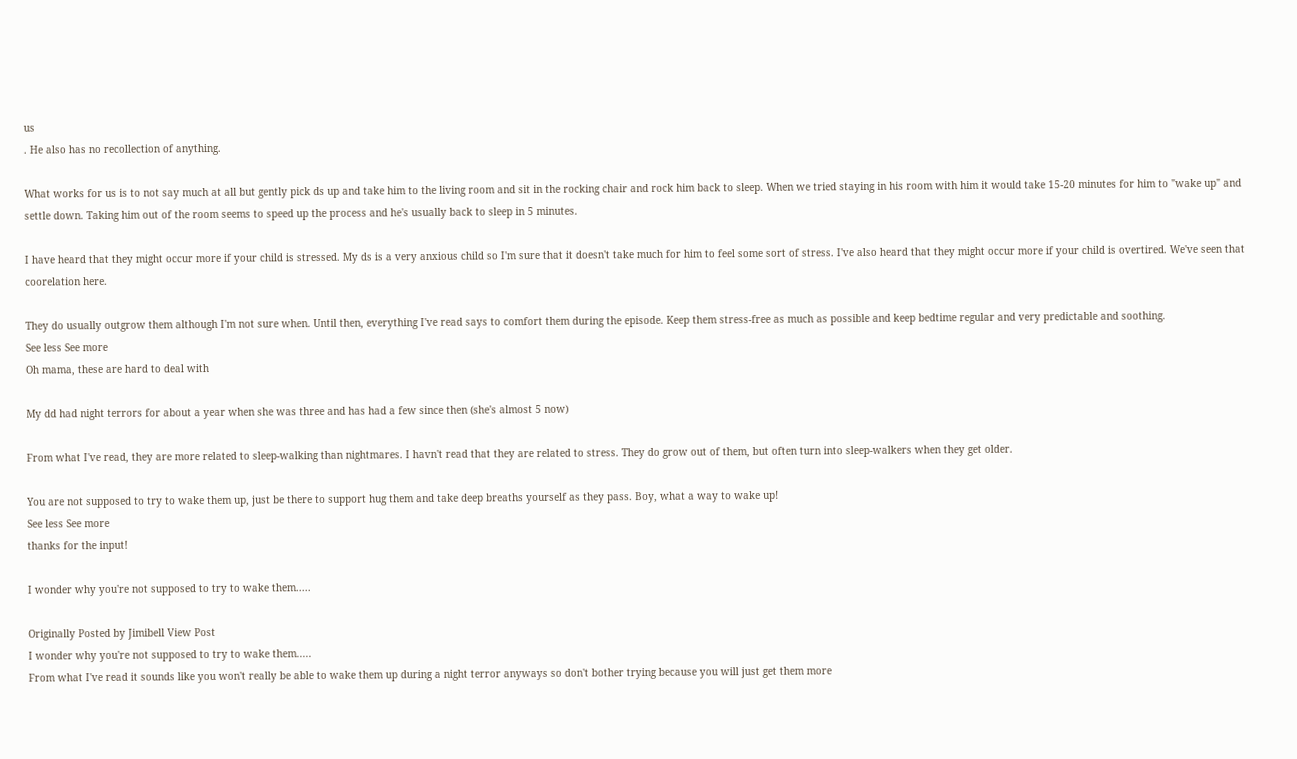us
. He also has no recollection of anything.

What works for us is to not say much at all but gently pick ds up and take him to the living room and sit in the rocking chair and rock him back to sleep. When we tried staying in his room with him it would take 15-20 minutes for him to "wake up" and settle down. Taking him out of the room seems to speed up the process and he's usually back to sleep in 5 minutes.

I have heard that they might occur more if your child is stressed. My ds is a very anxious child so I'm sure that it doesn't take much for him to feel some sort of stress. I've also heard that they might occur more if your child is overtired. We've seen that coorelation here.

They do usually outgrow them although I'm not sure when. Until then, everything I've read says to comfort them during the episode. Keep them stress-free as much as possible and keep bedtime regular and very predictable and soothing.
See less See more
Oh mama, these are hard to deal with

My dd had night terrors for about a year when she was three and has had a few since then (she's almost 5 now)

From what I've read, they are more related to sleep-walking than nightmares. I havn't read that they are related to stress. They do grow out of them, but often turn into sleep-walkers when they get older.

You are not supposed to try to wake them up, just be there to support hug them and take deep breaths yourself as they pass. Boy, what a way to wake up!
See less See more
thanks for the input!

I wonder why you're not supposed to try to wake them.....

Originally Posted by Jimibell View Post
I wonder why you're not supposed to try to wake them.....
From what I've read it sounds like you won't really be able to wake them up during a night terror anyways so don't bother trying because you will just get them more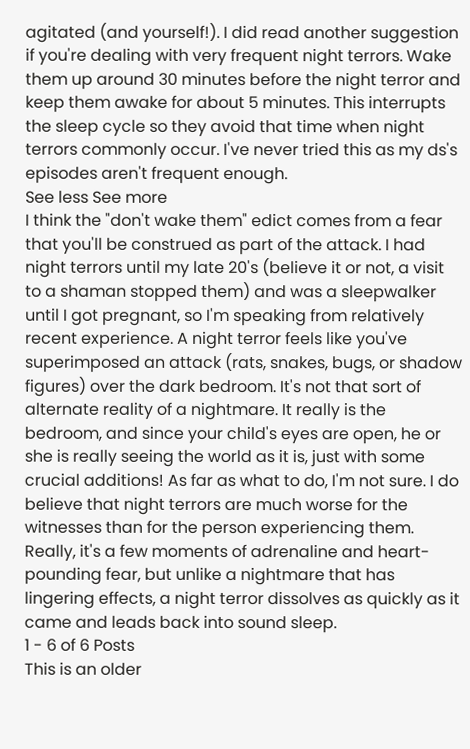agitated (and yourself!). I did read another suggestion if you're dealing with very frequent night terrors. Wake them up around 30 minutes before the night terror and keep them awake for about 5 minutes. This interrupts the sleep cycle so they avoid that time when night terrors commonly occur. I've never tried this as my ds's episodes aren't frequent enough.
See less See more
I think the "don't wake them" edict comes from a fear that you'll be construed as part of the attack. I had night terrors until my late 20's (believe it or not, a visit to a shaman stopped them) and was a sleepwalker until I got pregnant, so I'm speaking from relatively recent experience. A night terror feels like you've superimposed an attack (rats, snakes, bugs, or shadow figures) over the dark bedroom. It's not that sort of alternate reality of a nightmare. It really is the bedroom, and since your child's eyes are open, he or she is really seeing the world as it is, just with some crucial additions! As far as what to do, I'm not sure. I do believe that night terrors are much worse for the witnesses than for the person experiencing them. Really, it's a few moments of adrenaline and heart-pounding fear, but unlike a nightmare that has lingering effects, a night terror dissolves as quickly as it came and leads back into sound sleep.
1 - 6 of 6 Posts
This is an older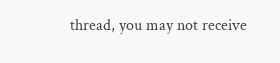thread, you may not receive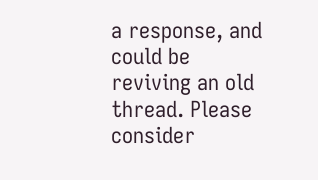a response, and could be reviving an old thread. Please consider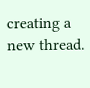creating a new thread.